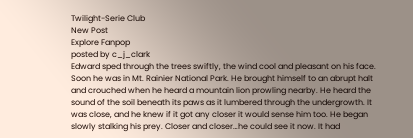Twilight-Serie Club
New Post
Explore Fanpop
posted by c_j_clark
Edward sped through the trees swiftly, the wind cool and pleasant on his face. Soon he was in Mt. Rainier National Park. He brought himself to an abrupt halt and crouched when he heard a mountain lion prowling nearby. He heard the sound of the soil beneath its paws as it lumbered through the undergrowth. It was close, and he knew if it got any closer it would sense him too. He began slowly stalking his prey. Closer and closer…he could see it now. It had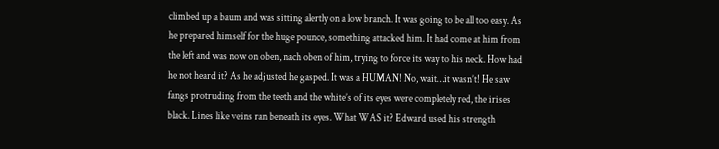climbed up a baum and was sitting alertly on a low branch. It was going to be all too easy. As he prepared himself for the huge pounce, something attacked him. It had come at him from the left and was now on oben, nach oben of him, trying to force its way to his neck. How had he not heard it? As he adjusted he gasped. It was a HUMAN! No, wait…it wasn’t! He saw fangs protruding from the teeth and the white’s of its eyes were completely red, the irises black. Lines like veins ran beneath its eyes. What WAS it? Edward used his strength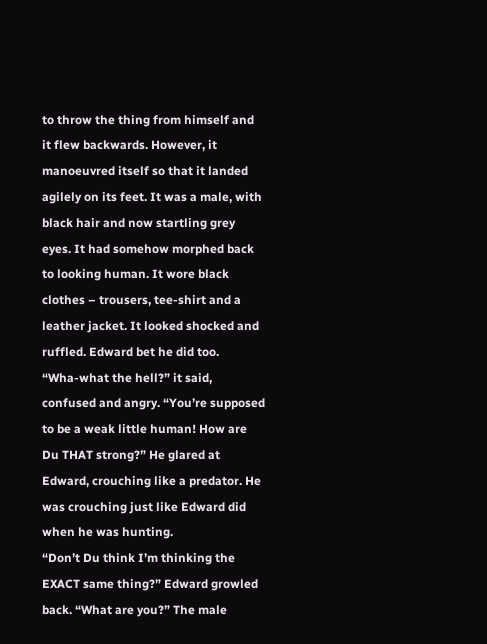to throw the thing from himself and it flew backwards. However, it manoeuvred itself so that it landed agilely on its feet. It was a male, with black hair and now startling grey eyes. It had somehow morphed back to looking human. It wore black clothes – trousers, tee-shirt and a leather jacket. It looked shocked and ruffled. Edward bet he did too.
“Wha-what the hell?” it said, confused and angry. “You’re supposed to be a weak little human! How are Du THAT strong?” He glared at Edward, crouching like a predator. He was crouching just like Edward did when he was hunting.
“Don’t Du think I’m thinking the EXACT same thing?” Edward growled back. “What are you?” The male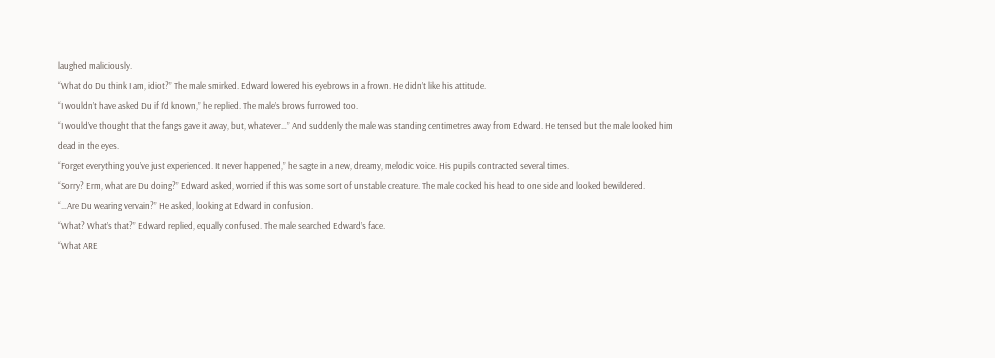laughed maliciously.
“What do Du think I am, idiot?” The male smirked. Edward lowered his eyebrows in a frown. He didn’t like his attitude.
“I wouldn’t have asked Du if I’d known,” he replied. The male’s brows furrowed too.
“I would’ve thought that the fangs gave it away, but, whatever…” And suddenly the male was standing centimetres away from Edward. He tensed but the male looked him dead in the eyes.
“Forget everything you’ve just experienced. It never happened,” he sagte in a new, dreamy, melodic voice. His pupils contracted several times.
“Sorry? Erm, what are Du doing?” Edward asked, worried if this was some sort of unstable creature. The male cocked his head to one side and looked bewildered.
“…Are Du wearing vervain?” He asked, looking at Edward in confusion.
“What? What’s that?” Edward replied, equally confused. The male searched Edward’s face.
“What ARE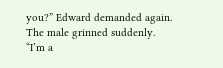you?” Edward demanded again. The male grinned suddenly.
“I’m a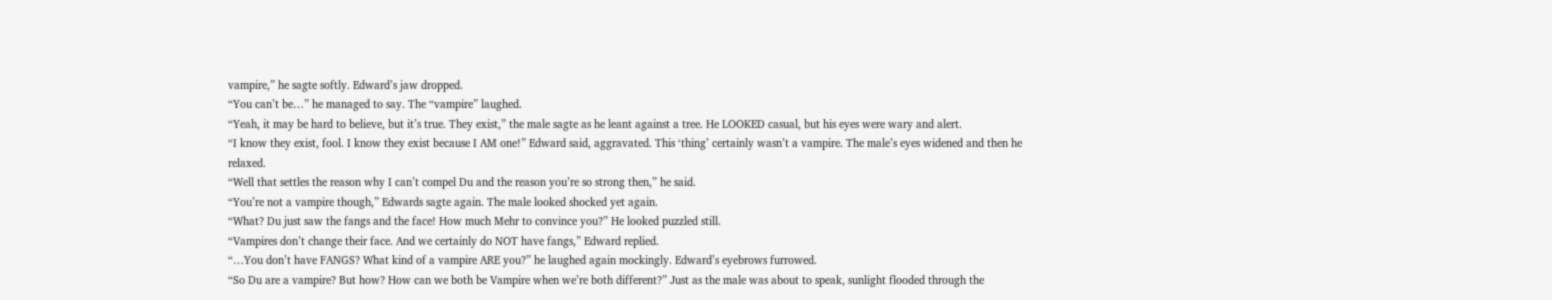vampire,” he sagte softly. Edward’s jaw dropped.
“You can’t be…” he managed to say. The “vampire” laughed.
“Yeah, it may be hard to believe, but it’s true. They exist,” the male sagte as he leant against a tree. He LOOKED casual, but his eyes were wary and alert.
“I know they exist, fool. I know they exist because I AM one!” Edward said, aggravated. This ‘thing’ certainly wasn’t a vampire. The male’s eyes widened and then he relaxed.
“Well that settles the reason why I can’t compel Du and the reason you’re so strong then,” he said.
“You’re not a vampire though,” Edwards sagte again. The male looked shocked yet again.
“What? Du just saw the fangs and the face! How much Mehr to convince you?” He looked puzzled still.
“Vampires don’t change their face. And we certainly do NOT have fangs,” Edward replied.
“…You don’t have FANGS? What kind of a vampire ARE you?” he laughed again mockingly. Edward’s eyebrows furrowed.
“So Du are a vampire? But how? How can we both be Vampire when we’re both different?” Just as the male was about to speak, sunlight flooded through the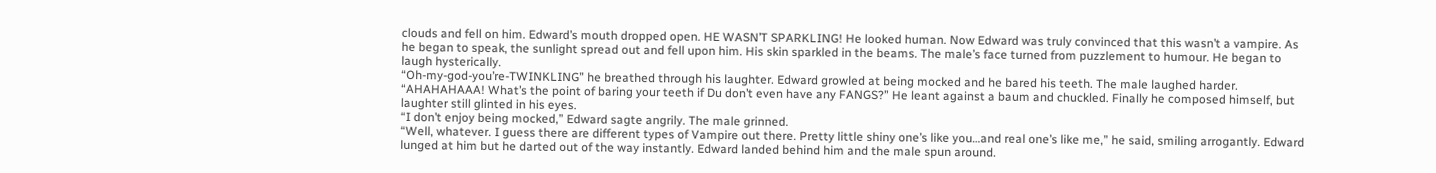clouds and fell on him. Edward’s mouth dropped open. HE WASN’T SPARKLING! He looked human. Now Edward was truly convinced that this wasn’t a vampire. As he began to speak, the sunlight spread out and fell upon him. His skin sparkled in the beams. The male’s face turned from puzzlement to humour. He began to laugh hysterically.
“Oh-my-god-you’re-TWINKLING” he breathed through his laughter. Edward growled at being mocked and he bared his teeth. The male laughed harder. “AHAHAHAAA! What’s the point of baring your teeth if Du don’t even have any FANGS?” He leant against a baum and chuckled. Finally he composed himself, but laughter still glinted in his eyes.
“I don’t enjoy being mocked,” Edward sagte angrily. The male grinned.
“Well, whatever. I guess there are different types of Vampire out there. Pretty little shiny one’s like you…and real one’s like me,” he said, smiling arrogantly. Edward lunged at him but he darted out of the way instantly. Edward landed behind him and the male spun around.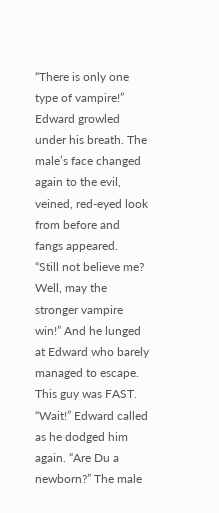“There is only one type of vampire!” Edward growled under his breath. The male’s face changed again to the evil, veined, red-eyed look from before and fangs appeared.
“Still not believe me? Well, may the stronger vampire win!” And he lunged at Edward who barely managed to escape. This guy was FAST.
“Wait!” Edward called as he dodged him again. “Are Du a newborn?” The male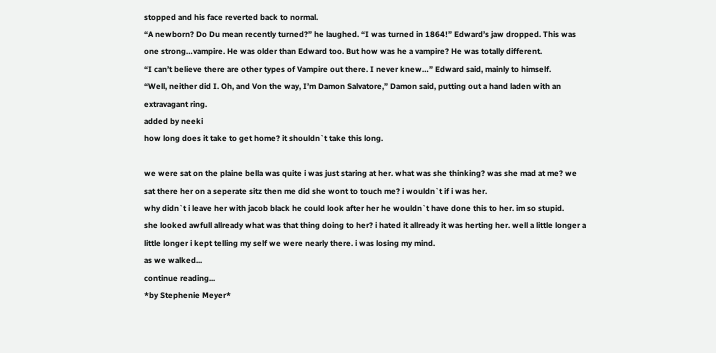stopped and his face reverted back to normal.
“A newborn? Do Du mean recently turned?” he laughed. “I was turned in 1864!” Edward’s jaw dropped. This was one strong…vampire. He was older than Edward too. But how was he a vampire? He was totally different.
“I can’t believe there are other types of Vampire out there. I never knew…” Edward said, mainly to himself.
“Well, neither did I. Oh, and Von the way, I’m Damon Salvatore,” Damon said, putting out a hand laden with an extravagant ring.
added by neeki
how long does it take to get home? it shouldn`t take this long.

we were sat on the plaine bella was quite i was just staring at her. what was she thinking? was she mad at me? we sat there her on a seperate sitz then me did she wont to touch me? i wouldn`t if i was her.
why didn`t i leave her with jacob black he could look after her he wouldn`t have done this to her. im so stupid.
she looked awfull allready what was that thing doing to her? i hated it allready it was herting her. well a little longer a little longer i kept telling my self we were nearly there. i was losing my mind.
as we walked...
continue reading...
*by Stephenie Meyer*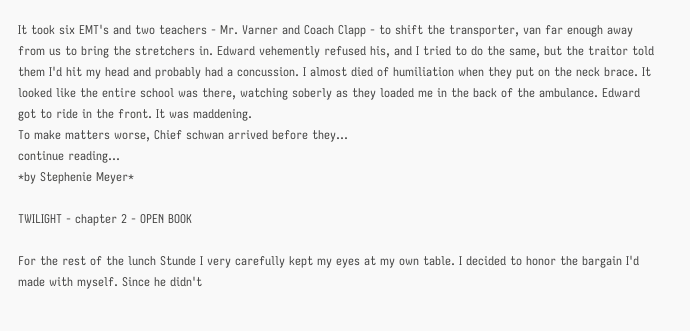It took six EMT's and two teachers - Mr. Varner and Coach Clapp - to shift the transporter, van far enough away from us to bring the stretchers in. Edward vehemently refused his, and I tried to do the same, but the traitor told them I'd hit my head and probably had a concussion. I almost died of humiliation when they put on the neck brace. It looked like the entire school was there, watching soberly as they loaded me in the back of the ambulance. Edward got to ride in the front. It was maddening.
To make matters worse, Chief schwan arrived before they...
continue reading...
*by Stephenie Meyer*

TWILIGHT - chapter 2 - OPEN BOOK

For the rest of the lunch Stunde I very carefully kept my eyes at my own table. I decided to honor the bargain I'd made with myself. Since he didn't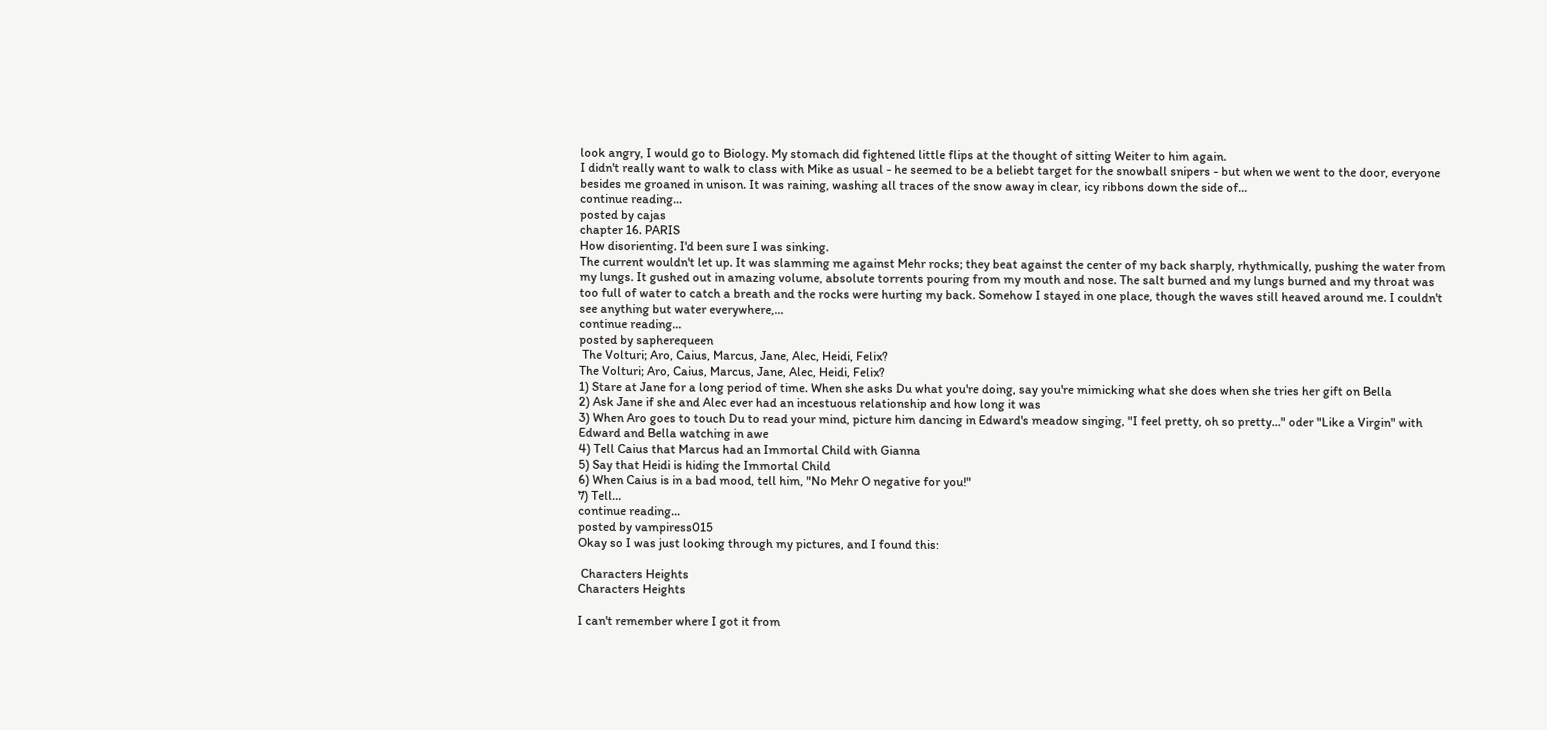look angry, I would go to Biology. My stomach did fightened little flips at the thought of sitting Weiter to him again.
I didn't really want to walk to class with Mike as usual - he seemed to be a beliebt target for the snowball snipers - but when we went to the door, everyone besides me groaned in unison. It was raining, washing all traces of the snow away in clear, icy ribbons down the side of...
continue reading...
posted by cajas
chapter 16. PARIS
How disorienting. I'd been sure I was sinking.
The current wouldn't let up. It was slamming me against Mehr rocks; they beat against the center of my back sharply, rhythmically, pushing the water from my lungs. It gushed out in amazing volume, absolute torrents pouring from my mouth and nose. The salt burned and my lungs burned and my throat was too full of water to catch a breath and the rocks were hurting my back. Somehow I stayed in one place, though the waves still heaved around me. I couldn't see anything but water everywhere,...
continue reading...
posted by sapherequeen
 The Volturi; Aro, Caius, Marcus, Jane, Alec, Heidi, Felix?
The Volturi; Aro, Caius, Marcus, Jane, Alec, Heidi, Felix?
1) Stare at Jane for a long period of time. When she asks Du what you're doing, say you're mimicking what she does when she tries her gift on Bella
2) Ask Jane if she and Alec ever had an incestuous relationship and how long it was
3) When Aro goes to touch Du to read your mind, picture him dancing in Edward's meadow singing, "I feel pretty, oh so pretty..." oder "Like a Virgin" with Edward and Bella watching in awe
4) Tell Caius that Marcus had an Immortal Child with Gianna
5) Say that Heidi is hiding the Immortal Child
6) When Caius is in a bad mood, tell him, "No Mehr O negative for you!"
7) Tell...
continue reading...
posted by vampiress015
Okay so I was just looking through my pictures, and I found this:

 Characters Heights
Characters Heights

I can't remember where I got it from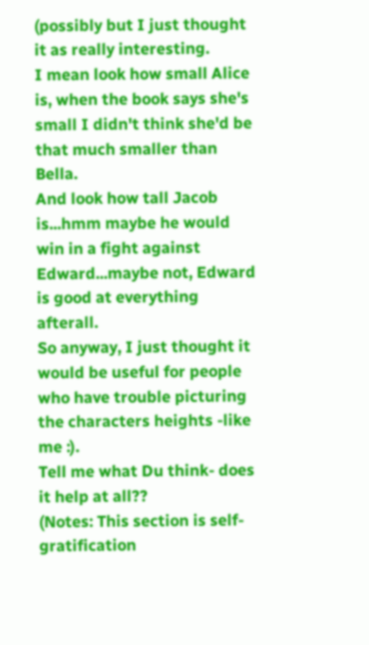(possibly but I just thought it as really interesting.
I mean look how small Alice is, when the book says she's small I didn't think she'd be that much smaller than Bella.
And look how tall Jacob is...hmm maybe he would win in a fight against Edward...maybe not, Edward is good at everything afterall.
So anyway, I just thought it would be useful for people who have trouble picturing the characters heights -like me :).
Tell me what Du think- does it help at all??
(Notes: This section is self-gratification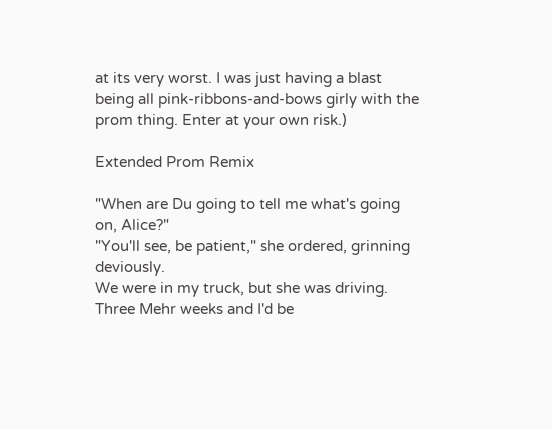at its very worst. I was just having a blast being all pink-ribbons-and-bows girly with the prom thing. Enter at your own risk.)

Extended Prom Remix

"When are Du going to tell me what's going on, Alice?"
"You'll see, be patient," she ordered, grinning deviously.
We were in my truck, but she was driving. Three Mehr weeks and I'd be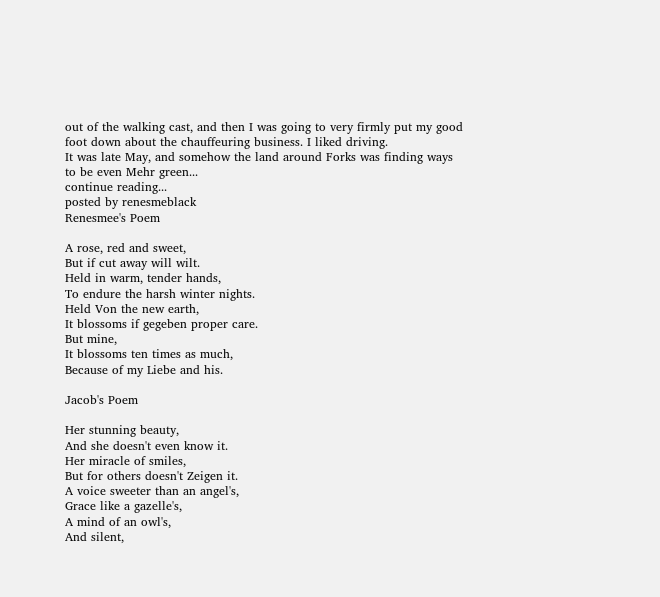out of the walking cast, and then I was going to very firmly put my good foot down about the chauffeuring business. I liked driving.
It was late May, and somehow the land around Forks was finding ways to be even Mehr green...
continue reading...
posted by renesmeblack
Renesmee's Poem

A rose, red and sweet,
But if cut away will wilt.
Held in warm, tender hands,
To endure the harsh winter nights.
Held Von the new earth,
It blossoms if gegeben proper care.
But mine,
It blossoms ten times as much,
Because of my Liebe and his.

Jacob's Poem

Her stunning beauty,
And she doesn't even know it.
Her miracle of smiles,
But for others doesn't Zeigen it.
A voice sweeter than an angel's,
Grace like a gazelle's,
A mind of an owl's,
And silent,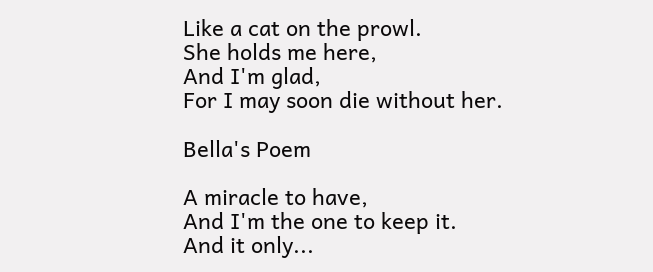Like a cat on the prowl.
She holds me here,
And I'm glad,
For I may soon die without her.

Bella's Poem

A miracle to have,
And I'm the one to keep it.
And it only...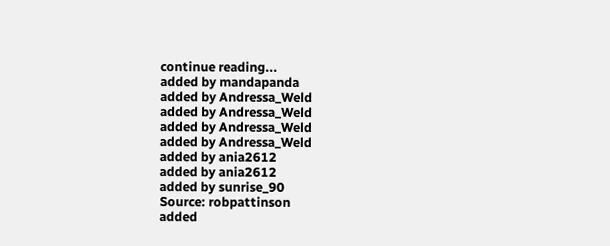continue reading...
added by mandapanda
added by Andressa_Weld
added by Andressa_Weld
added by Andressa_Weld
added by Andressa_Weld
added by ania2612
added by ania2612
added by sunrise_90
Source: robpattinson
added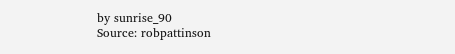by sunrise_90
Source: robpattinson